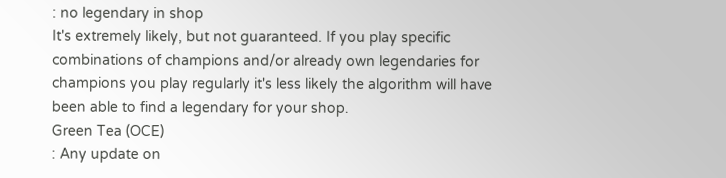: no legendary in shop
It's extremely likely, but not guaranteed. If you play specific combinations of champions and/or already own legendaries for champions you play regularly it's less likely the algorithm will have been able to find a legendary for your shop.
Green Tea (OCE)
: Any update on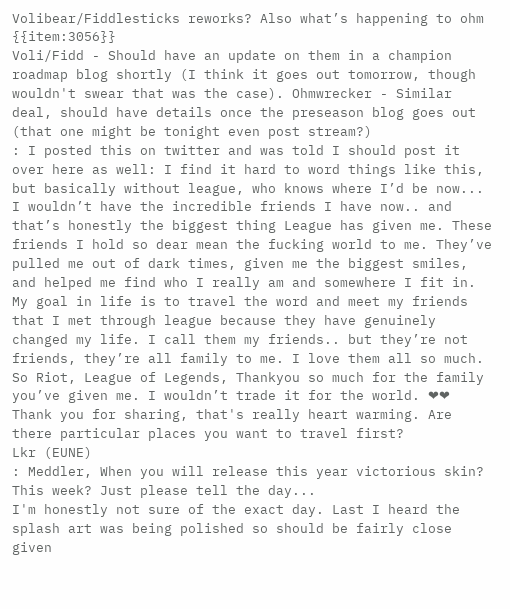Volibear/Fiddlesticks reworks? Also what’s happening to ohm {{item:3056}}
Voli/Fidd - Should have an update on them in a champion roadmap blog shortly (I think it goes out tomorrow, though wouldn't swear that was the case). Ohmwrecker - Similar deal, should have details once the preseason blog goes out (that one might be tonight even post stream?)
: I posted this on twitter and was told I should post it over here as well: I find it hard to word things like this, but basically without league, who knows where I’d be now... I wouldn’t have the incredible friends I have now.. and that’s honestly the biggest thing League has given me. These friends I hold so dear mean the fucking world to me. They’ve pulled me out of dark times, given me the biggest smiles, and helped me find who I really am and somewhere I fit in. My goal in life is to travel the word and meet my friends that I met through league because they have genuinely changed my life. I call them my friends.. but they’re not friends, they’re all family to me. I love them all so much. So Riot, League of Legends, Thankyou so much for the family you’ve given me. I wouldn’t trade it for the world. ❤❤
Thank you for sharing, that's really heart warming. Are there particular places you want to travel first?
Lkr (EUNE)
: Meddler, When you will release this year victorious skin? This week? Just please tell the day...
I'm honestly not sure of the exact day. Last I heard the splash art was being polished so should be fairly close given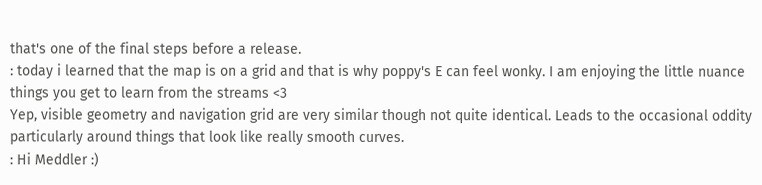that's one of the final steps before a release.
: today i learned that the map is on a grid and that is why poppy's E can feel wonky. I am enjoying the little nuance things you get to learn from the streams <3
Yep, visible geometry and navigation grid are very similar though not quite identical. Leads to the occasional oddity particularly around things that look like really smooth curves.
: Hi Meddler :)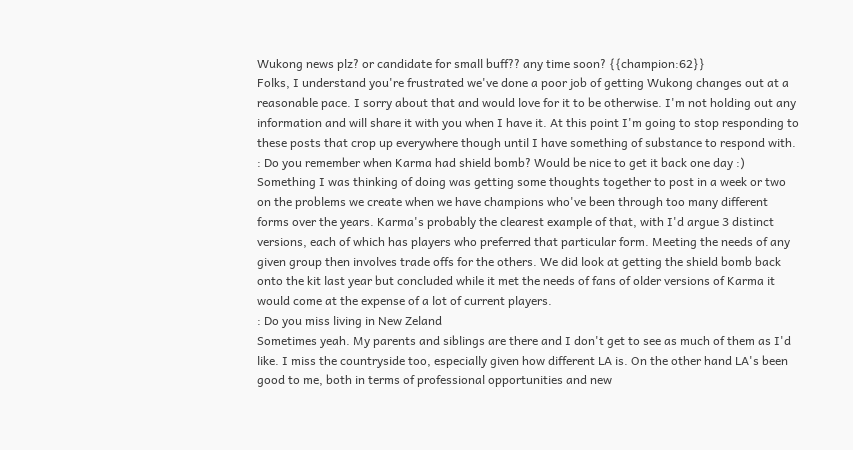Wukong news plz? or candidate for small buff?? any time soon? {{champion:62}}
Folks, I understand you're frustrated we've done a poor job of getting Wukong changes out at a reasonable pace. I sorry about that and would love for it to be otherwise. I'm not holding out any information and will share it with you when I have it. At this point I'm going to stop responding to these posts that crop up everywhere though until I have something of substance to respond with.
: Do you remember when Karma had shield bomb? Would be nice to get it back one day :)
Something I was thinking of doing was getting some thoughts together to post in a week or two on the problems we create when we have champions who've been through too many different forms over the years. Karma's probably the clearest example of that, with I'd argue 3 distinct versions, each of which has players who preferred that particular form. Meeting the needs of any given group then involves trade offs for the others. We did look at getting the shield bomb back onto the kit last year but concluded while it met the needs of fans of older versions of Karma it would come at the expense of a lot of current players.
: Do you miss living in New Zeland
Sometimes yeah. My parents and siblings are there and I don't get to see as much of them as I'd like. I miss the countryside too, especially given how different LA is. On the other hand LA's been good to me, both in terms of professional opportunities and new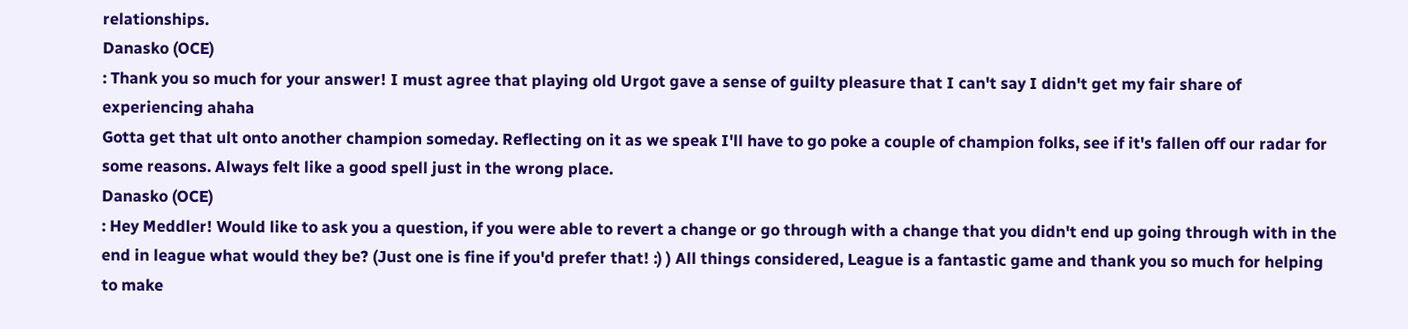relationships.
Danasko (OCE)
: Thank you so much for your answer! I must agree that playing old Urgot gave a sense of guilty pleasure that I can't say I didn't get my fair share of experiencing ahaha
Gotta get that ult onto another champion someday. Reflecting on it as we speak I'll have to go poke a couple of champion folks, see if it's fallen off our radar for some reasons. Always felt like a good spell just in the wrong place.
Danasko (OCE)
: Hey Meddler! Would like to ask you a question, if you were able to revert a change or go through with a change that you didn't end up going through with in the end in league what would they be? (Just one is fine if you'd prefer that! :) ) All things considered, League is a fantastic game and thank you so much for helping to make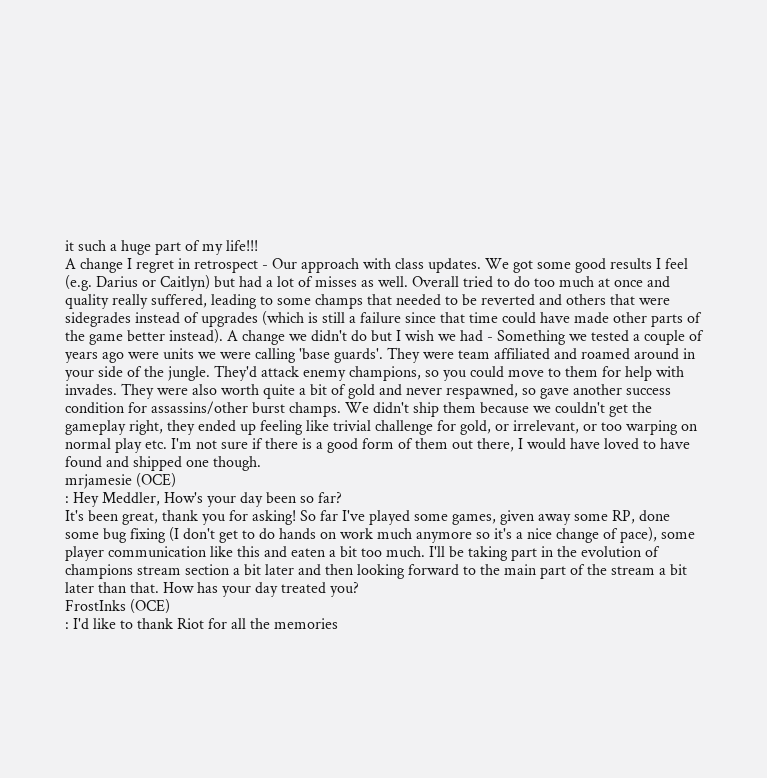it such a huge part of my life!!!
A change I regret in retrospect - Our approach with class updates. We got some good results I feel (e.g. Darius or Caitlyn) but had a lot of misses as well. Overall tried to do too much at once and quality really suffered, leading to some champs that needed to be reverted and others that were sidegrades instead of upgrades (which is still a failure since that time could have made other parts of the game better instead). A change we didn't do but I wish we had - Something we tested a couple of years ago were units we were calling 'base guards'. They were team affiliated and roamed around in your side of the jungle. They'd attack enemy champions, so you could move to them for help with invades. They were also worth quite a bit of gold and never respawned, so gave another success condition for assassins/other burst champs. We didn't ship them because we couldn't get the gameplay right, they ended up feeling like trivial challenge for gold, or irrelevant, or too warping on normal play etc. I'm not sure if there is a good form of them out there, I would have loved to have found and shipped one though.
mrjamesie (OCE)
: Hey Meddler, How's your day been so far?
It's been great, thank you for asking! So far I've played some games, given away some RP, done some bug fixing (I don't get to do hands on work much anymore so it's a nice change of pace), some player communication like this and eaten a bit too much. I'll be taking part in the evolution of champions stream section a bit later and then looking forward to the main part of the stream a bit later than that. How has your day treated you?
FrostInks (OCE)
: I'd like to thank Riot for all the memories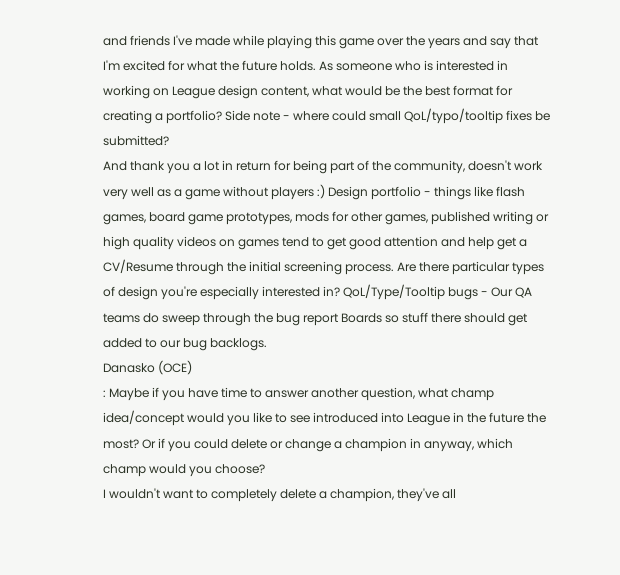and friends I've made while playing this game over the years and say that I'm excited for what the future holds. As someone who is interested in working on League design content, what would be the best format for creating a portfolio? Side note - where could small QoL/typo/tooltip fixes be submitted?
And thank you a lot in return for being part of the community, doesn't work very well as a game without players :) Design portfolio - things like flash games, board game prototypes, mods for other games, published writing or high quality videos on games tend to get good attention and help get a CV/Resume through the initial screening process. Are there particular types of design you're especially interested in? QoL/Type/Tooltip bugs - Our QA teams do sweep through the bug report Boards so stuff there should get added to our bug backlogs.
Danasko (OCE)
: Maybe if you have time to answer another question, what champ idea/concept would you like to see introduced into League in the future the most? Or if you could delete or change a champion in anyway, which champ would you choose?
I wouldn't want to completely delete a champion, they've all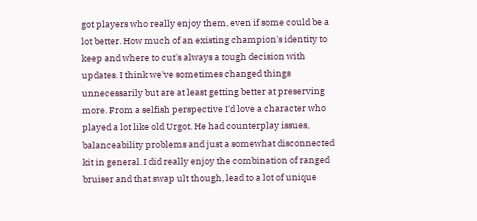got players who really enjoy them, even if some could be a lot better. How much of an existing champion's identity to keep and where to cut's always a tough decision with updates. I think we've sometimes changed things unnecessarily but are at least getting better at preserving more. From a selfish perspective I'd love a character who played a lot like old Urgot. He had counterplay issues, balanceability problems and just a somewhat disconnected kit in general. I did really enjoy the combination of ranged bruiser and that swap ult though, lead to a lot of unique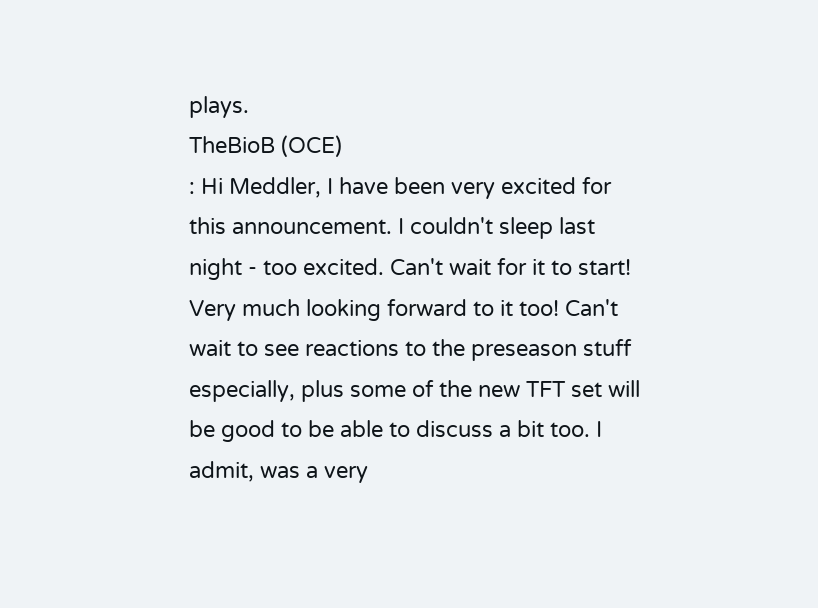plays.
TheBioB (OCE)
: Hi Meddler, I have been very excited for this announcement. I couldn't sleep last night - too excited. Can't wait for it to start!
Very much looking forward to it too! Can't wait to see reactions to the preseason stuff especially, plus some of the new TFT set will be good to be able to discuss a bit too. I admit, was a very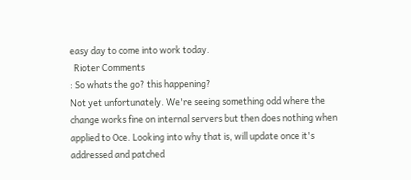easy day to come into work today.
  Rioter Comments
: So whats the go? this happening?
Not yet unfortunately. We're seeing something odd where the change works fine on internal servers but then does nothing when applied to Oce. Looking into why that is, will update once it's addressed and patched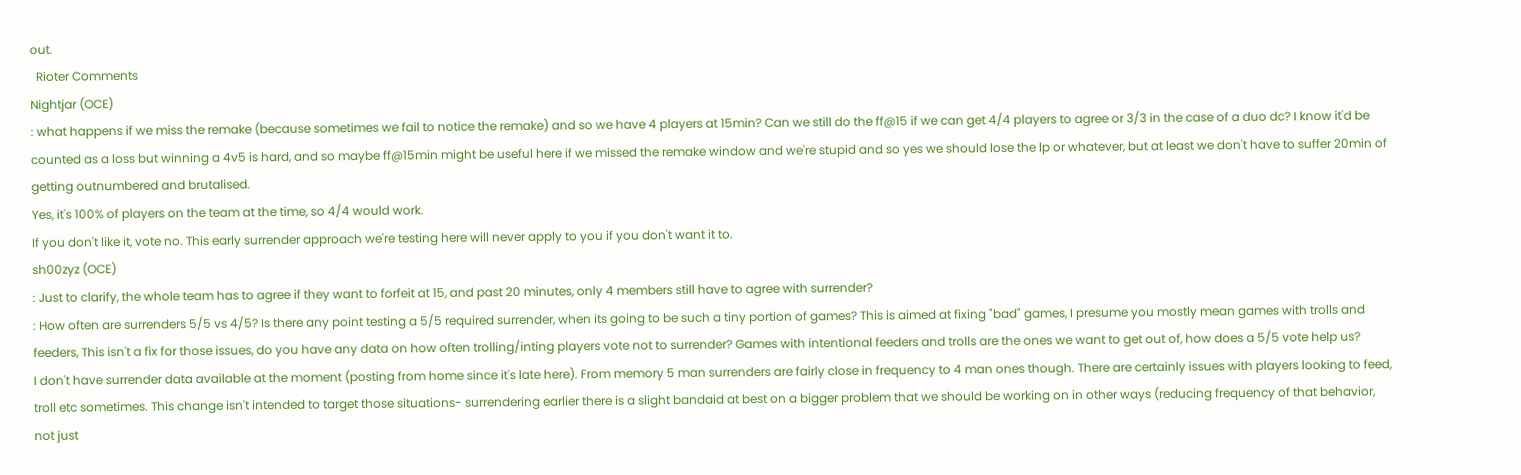out.
  Rioter Comments
Nightjar (OCE)
: what happens if we miss the remake (because sometimes we fail to notice the remake) and so we have 4 players at 15min? Can we still do the ff@15 if we can get 4/4 players to agree or 3/3 in the case of a duo dc? I know it'd be counted as a loss but winning a 4v5 is hard, and so maybe ff@15min might be useful here if we missed the remake window and we're stupid and so yes we should lose the lp or whatever, but at least we don't have to suffer 20min of getting outnumbered and brutalised.
Yes, it's 100% of players on the team at the time, so 4/4 would work.
If you don't like it, vote no. This early surrender approach we're testing here will never apply to you if you don't want it to.
sh00zyz (OCE)
: Just to clarify, the whole team has to agree if they want to forfeit at 15, and past 20 minutes, only 4 members still have to agree with surrender?
: How often are surrenders 5/5 vs 4/5? Is there any point testing a 5/5 required surrender, when its going to be such a tiny portion of games? This is aimed at fixing "bad" games, I presume you mostly mean games with trolls and feeders, This isn't a fix for those issues, do you have any data on how often trolling/inting players vote not to surrender? Games with intentional feeders and trolls are the ones we want to get out of, how does a 5/5 vote help us?
I don't have surrender data available at the moment (posting from home since it's late here). From memory 5 man surrenders are fairly close in frequency to 4 man ones though. There are certainly issues with players looking to feed, troll etc sometimes. This change isn't intended to target those situations- surrendering earlier there is a slight bandaid at best on a bigger problem that we should be working on in other ways (reducing frequency of that behavior, not just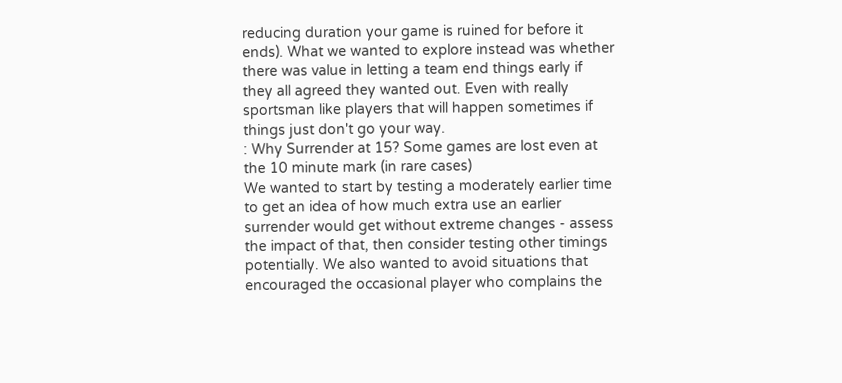reducing duration your game is ruined for before it ends). What we wanted to explore instead was whether there was value in letting a team end things early if they all agreed they wanted out. Even with really sportsman like players that will happen sometimes if things just don't go your way.
: Why Surrender at 15? Some games are lost even at the 10 minute mark (in rare cases)
We wanted to start by testing a moderately earlier time to get an idea of how much extra use an earlier surrender would get without extreme changes - assess the impact of that, then consider testing other timings potentially. We also wanted to avoid situations that encouraged the occasional player who complains the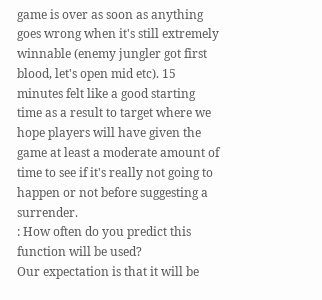game is over as soon as anything goes wrong when it's still extremely winnable (enemy jungler got first blood, let's open mid etc). 15 minutes felt like a good starting time as a result to target where we hope players will have given the game at least a moderate amount of time to see if it's really not going to happen or not before suggesting a surrender.
: How often do you predict this function will be used?
Our expectation is that it will be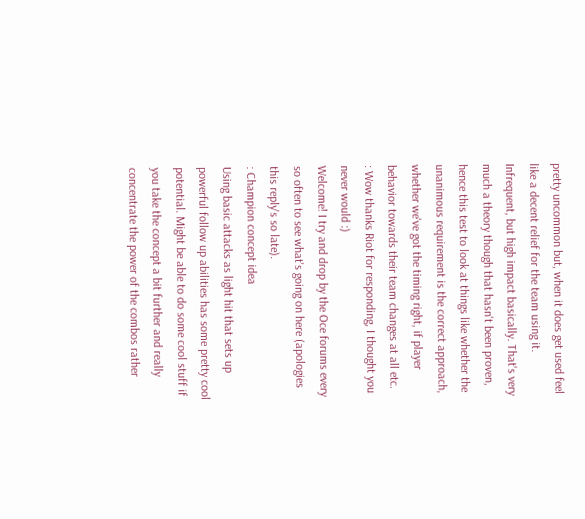pretty uncommon but, when it does get used feel like a decent relief for the team using it. Infrequent, but high impact basically. That's very much a theory though that hasn't been proven, hence this test to look at things like whether the unanimous requirement is the correct approach, whether we've got the timing right, if player behavior towards their team changes at all etc.
: Wow thanks Riot for responding, I thought you never would :)
Welcome! I try and drop by the Oce forums every so often to see what's going on here (apologies this reply's so late).
: Champion concept idea
Using basic attacks as light hit that sets up powerful follow up abilities has some pretty cool potential. Might be able to do some cool stuff if you take the concept a bit further and really concentrate the power of the combos rather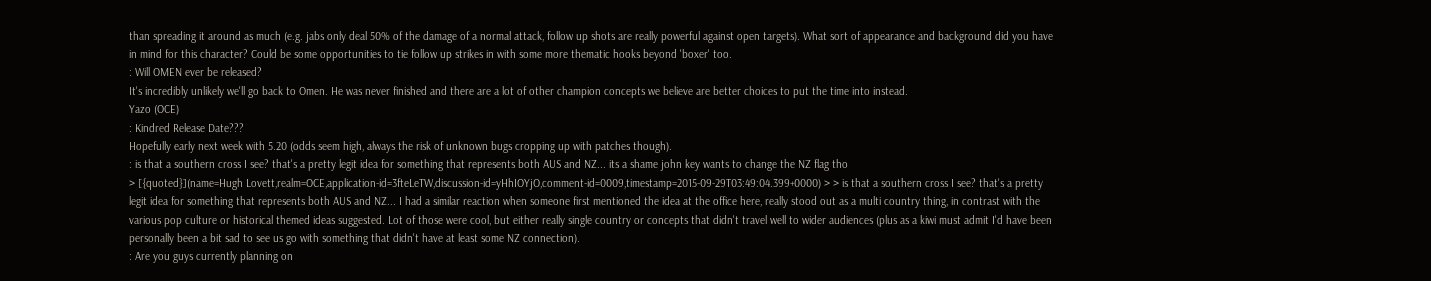than spreading it around as much (e.g. jabs only deal 50% of the damage of a normal attack, follow up shots are really powerful against open targets). What sort of appearance and background did you have in mind for this character? Could be some opportunities to tie follow up strikes in with some more thematic hooks beyond 'boxer' too.
: Will OMEN ever be released?
It's incredibly unlikely we'll go back to Omen. He was never finished and there are a lot of other champion concepts we believe are better choices to put the time into instead.
Yazo (OCE)
: Kindred Release Date???
Hopefully early next week with 5.20 (odds seem high, always the risk of unknown bugs cropping up with patches though).
: is that a southern cross I see? that's a pretty legit idea for something that represents both AUS and NZ... its a shame john key wants to change the NZ flag tho
> [{quoted}](name=Hugh Lovett,realm=OCE,application-id=3fteLeTW,discussion-id=yHhIOYjO,comment-id=0009,timestamp=2015-09-29T03:49:04.399+0000) > > is that a southern cross I see? that's a pretty legit idea for something that represents both AUS and NZ... I had a similar reaction when someone first mentioned the idea at the office here, really stood out as a multi country thing, in contrast with the various pop culture or historical themed ideas suggested. Lot of those were cool, but either really single country or concepts that didn't travel well to wider audiences (plus as a kiwi must admit I'd have been personally been a bit sad to see us go with something that didn't have at least some NZ connection).
: Are you guys currently planning on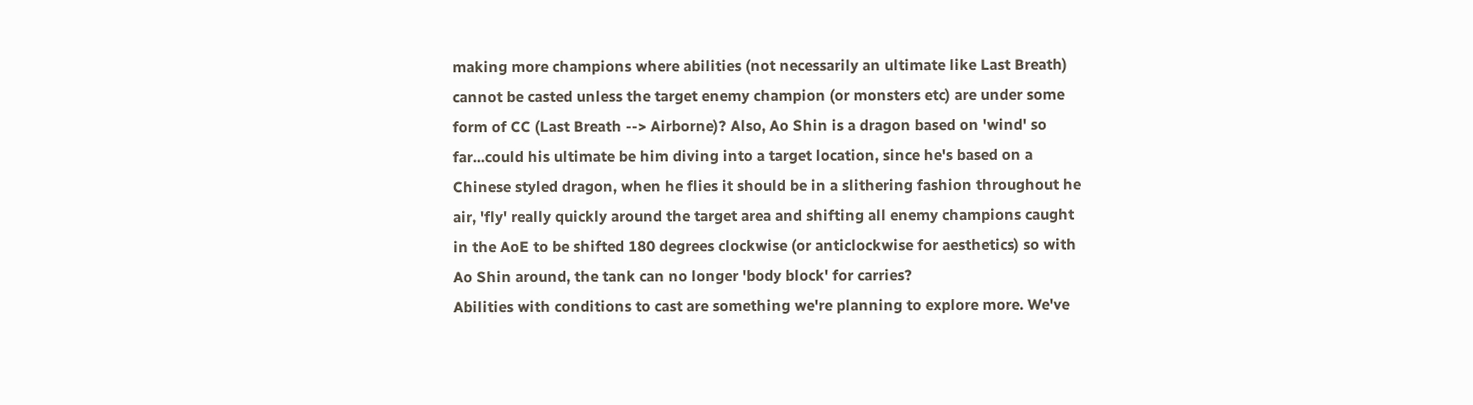making more champions where abilities (not necessarily an ultimate like Last Breath) cannot be casted unless the target enemy champion (or monsters etc) are under some form of CC (Last Breath --> Airborne)? Also, Ao Shin is a dragon based on 'wind' so far...could his ultimate be him diving into a target location, since he's based on a Chinese styled dragon, when he flies it should be in a slithering fashion throughout he air, 'fly' really quickly around the target area and shifting all enemy champions caught in the AoE to be shifted 180 degrees clockwise (or anticlockwise for aesthetics) so with Ao Shin around, the tank can no longer 'body block' for carries?
Abilities with conditions to cast are something we're planning to explore more. We've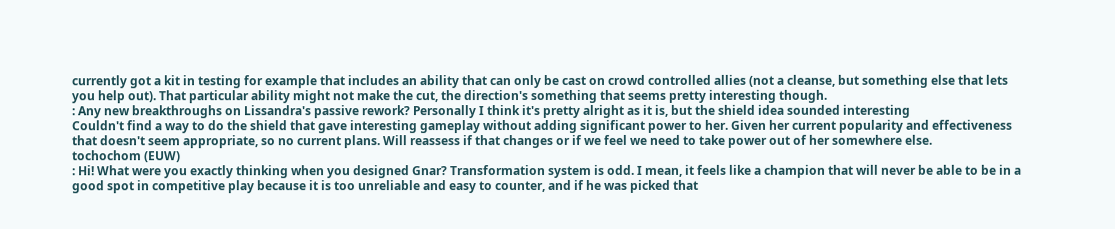currently got a kit in testing for example that includes an ability that can only be cast on crowd controlled allies (not a cleanse, but something else that lets you help out). That particular ability might not make the cut, the direction's something that seems pretty interesting though.
: Any new breakthroughs on Lissandra's passive rework? Personally I think it's pretty alright as it is, but the shield idea sounded interesting
Couldn't find a way to do the shield that gave interesting gameplay without adding significant power to her. Given her current popularity and effectiveness that doesn't seem appropriate, so no current plans. Will reassess if that changes or if we feel we need to take power out of her somewhere else.
tochochom (EUW)
: Hi! What were you exactly thinking when you designed Gnar? Transformation system is odd. I mean, it feels like a champion that will never be able to be in a good spot in competitive play because it is too unreliable and easy to counter, and if he was picked that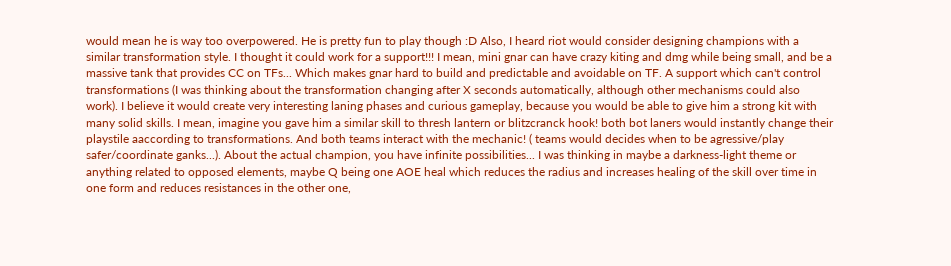would mean he is way too overpowered. He is pretty fun to play though :D Also, I heard riot would consider designing champions with a similar transformation style. I thought it could work for a support!!! I mean, mini gnar can have crazy kiting and dmg while being small, and be a massive tank that provides CC on TFs... Which makes gnar hard to build and predictable and avoidable on TF. A support which can't control transformations (I was thinking about the transformation changing after X seconds automatically, although other mechanisms could also work). I believe it would create very interesting laning phases and curious gameplay, because you would be able to give him a strong kit with many solid skills. I mean, imagine you gave him a similar skill to thresh lantern or blitzcranck hook! both bot laners would instantly change their playstile aaccording to transformations. And both teams interact with the mechanic! ( teams would decides when to be agressive/play safer/coordinate ganks...). About the actual champion, you have infinite possibilities... I was thinking in maybe a darkness-light theme or anything related to opposed elements, maybe Q being one AOE heal which reduces the radius and increases healing of the skill over time in one form and reduces resistances in the other one,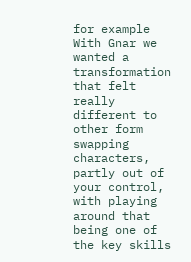for example
With Gnar we wanted a transformation that felt really different to other form swapping characters, partly out of your control, with playing around that being one of the key skills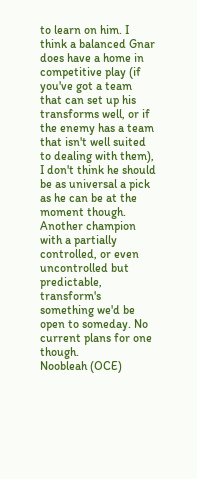to learn on him. I think a balanced Gnar does have a home in competitive play (if you've got a team that can set up his transforms well, or if the enemy has a team that isn't well suited to dealing with them), I don't think he should be as universal a pick as he can be at the moment though. Another champion with a partially controlled, or even uncontrolled but predictable, transform's something we'd be open to someday. No current plans for one though.
Noobleah (OCE)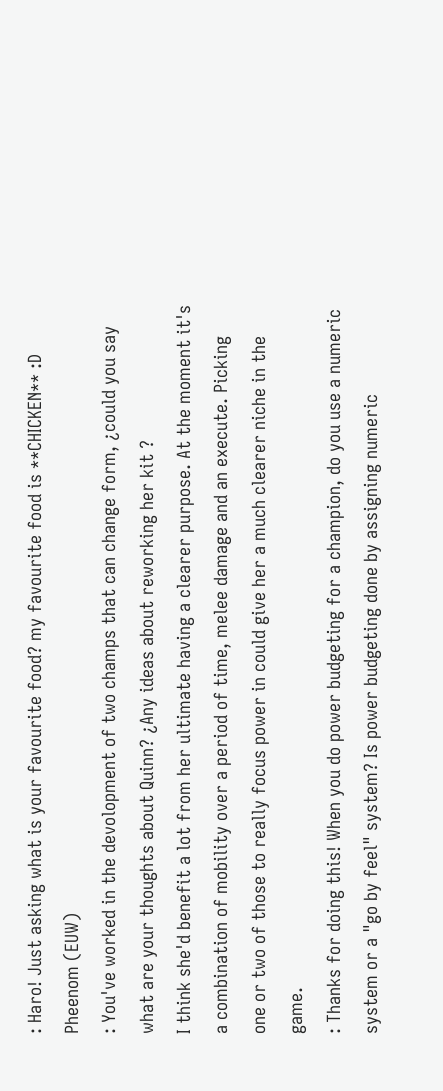: Haro! Just asking what is your favourite food? my favourite food is **CHICKEN** :D
Pheenom (EUW)
: You've worked in the devolopment of two champs that can change form, ¿could you say what are your thoughts about Quinn? ¿Any ideas about reworking her kit ?
I think she'd benefit a lot from her ultimate having a clearer purpose. At the moment it's a combination of mobility over a period of time, melee damage and an execute. Picking one or two of those to really focus power in could give her a much clearer niche in the game.
: Thanks for doing this! When you do power budgeting for a champion, do you use a numeric system or a "go by feel" system? Is power budgeting done by assigning numeric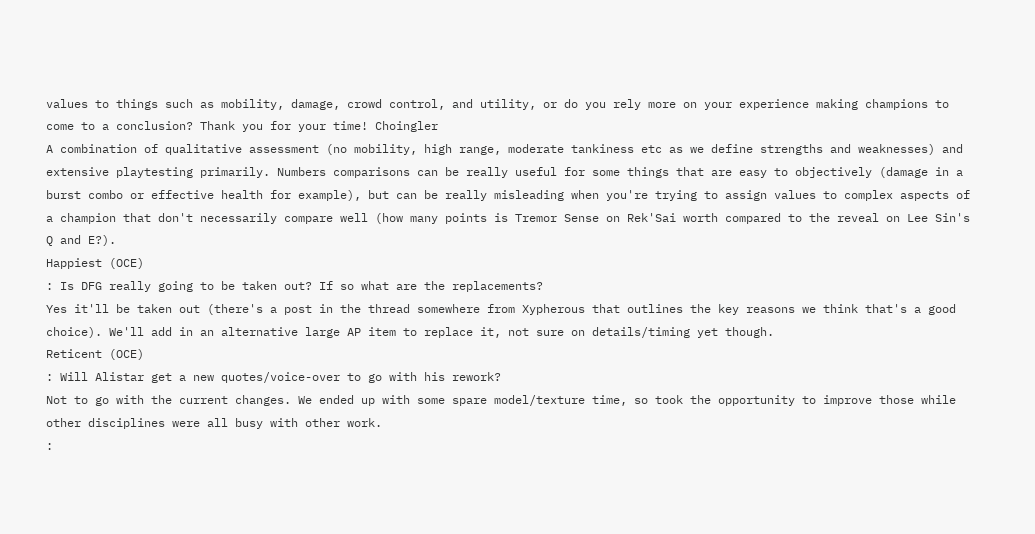values to things such as mobility, damage, crowd control, and utility, or do you rely more on your experience making champions to come to a conclusion? Thank you for your time! Choingler
A combination of qualitative assessment (no mobility, high range, moderate tankiness etc as we define strengths and weaknesses) and extensive playtesting primarily. Numbers comparisons can be really useful for some things that are easy to objectively (damage in a burst combo or effective health for example), but can be really misleading when you're trying to assign values to complex aspects of a champion that don't necessarily compare well (how many points is Tremor Sense on Rek'Sai worth compared to the reveal on Lee Sin's Q and E?).
Happiest (OCE)
: Is DFG really going to be taken out? If so what are the replacements?
Yes it'll be taken out (there's a post in the thread somewhere from Xypherous that outlines the key reasons we think that's a good choice). We'll add in an alternative large AP item to replace it, not sure on details/timing yet though.
Reticent (OCE)
: Will Alistar get a new quotes/voice-over to go with his rework?
Not to go with the current changes. We ended up with some spare model/texture time, so took the opportunity to improve those while other disciplines were all busy with other work.
: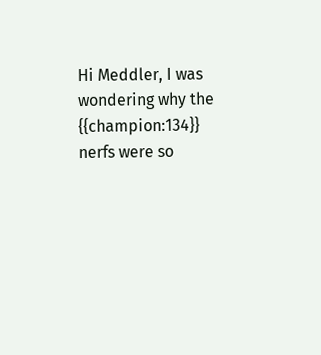Hi Meddler, I was wondering why the {{champion:134}} nerfs were so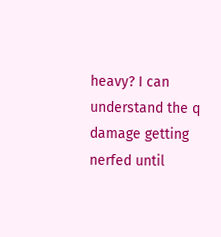heavy? I can understand the q damage getting nerfed until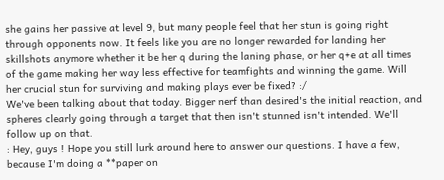she gains her passive at level 9, but many people feel that her stun is going right through opponents now. It feels like you are no longer rewarded for landing her skillshots anymore whether it be her q during the laning phase, or her q+e at all times of the game making her way less effective for teamfights and winning the game. Will her crucial stun for surviving and making plays ever be fixed? :/
We've been talking about that today. Bigger nerf than desired's the initial reaction, and spheres clearly going through a target that then isn't stunned isn't intended. We'll follow up on that.
: Hey, guys ! Hope you still lurk around here to answer our questions. I have a few, because I'm doing a **paper on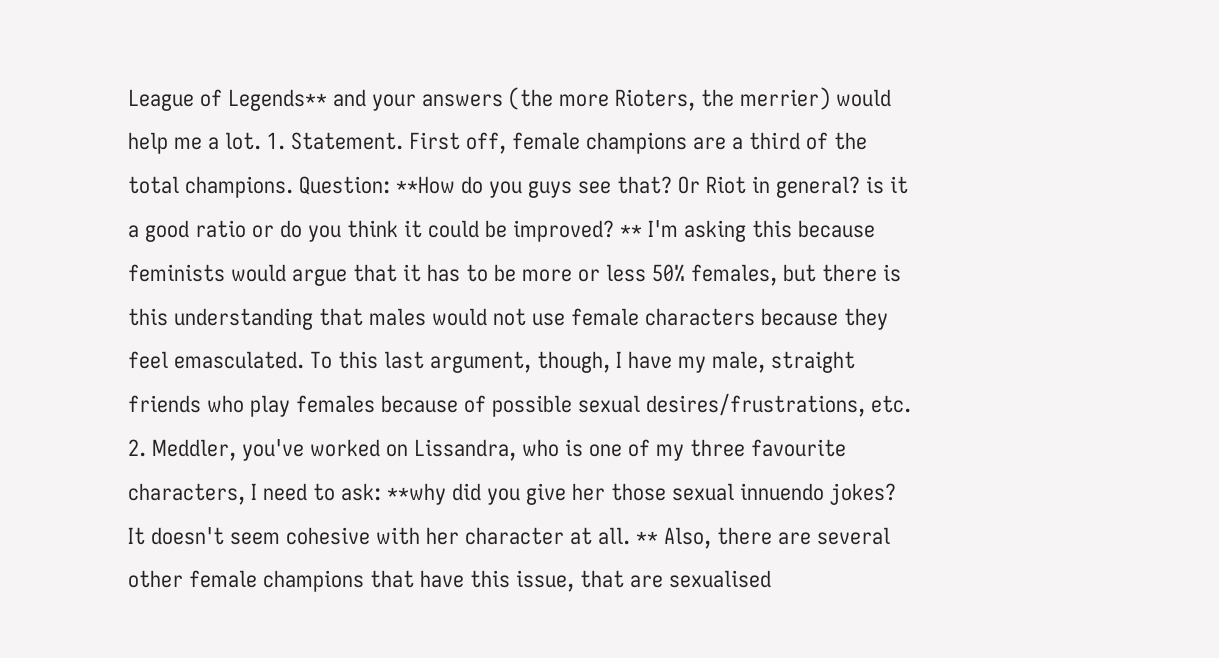League of Legends** and your answers (the more Rioters, the merrier) would help me a lot. 1. Statement. First off, female champions are a third of the total champions. Question: **How do you guys see that? Or Riot in general? is it a good ratio or do you think it could be improved? ** I'm asking this because feminists would argue that it has to be more or less 50% females, but there is this understanding that males would not use female characters because they feel emasculated. To this last argument, though, I have my male, straight friends who play females because of possible sexual desires/frustrations, etc. 2. Meddler, you've worked on Lissandra, who is one of my three favourite characters, I need to ask: **why did you give her those sexual innuendo jokes? It doesn't seem cohesive with her character at all. ** Also, there are several other female champions that have this issue, that are sexualised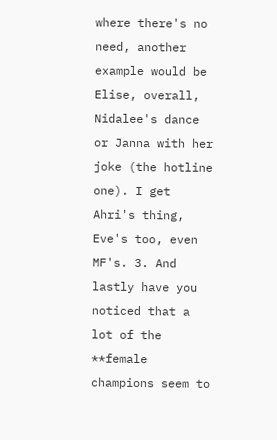where there's no need, another example would be Elise, overall, Nidalee's dance or Janna with her joke (the hotline one). I get Ahri's thing, Eve's too, even MF's. 3. And lastly have you noticed that a lot of the **female champions seem to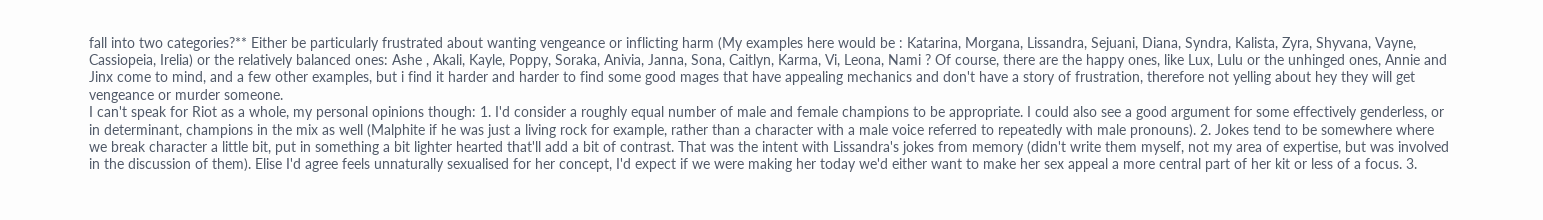fall into two categories?** Either be particularly frustrated about wanting vengeance or inflicting harm (My examples here would be : Katarina, Morgana, Lissandra, Sejuani, Diana, Syndra, Kalista, Zyra, Shyvana, Vayne, Cassiopeia, Irelia) or the relatively balanced ones: Ashe , Akali, Kayle, Poppy, Soraka, Anivia, Janna, Sona, Caitlyn, Karma, Vi, Leona, Nami ? Of course, there are the happy ones, like Lux, Lulu or the unhinged ones, Annie and Jinx come to mind, and a few other examples, but i find it harder and harder to find some good mages that have appealing mechanics and don't have a story of frustration, therefore not yelling about hey they will get vengeance or murder someone.
I can't speak for Riot as a whole, my personal opinions though: 1. I'd consider a roughly equal number of male and female champions to be appropriate. I could also see a good argument for some effectively genderless, or in determinant, champions in the mix as well (Malphite if he was just a living rock for example, rather than a character with a male voice referred to repeatedly with male pronouns). 2. Jokes tend to be somewhere where we break character a little bit, put in something a bit lighter hearted that'll add a bit of contrast. That was the intent with Lissandra's jokes from memory (didn't write them myself, not my area of expertise, but was involved in the discussion of them). Elise I'd agree feels unnaturally sexualised for her concept, I'd expect if we were making her today we'd either want to make her sex appeal a more central part of her kit or less of a focus. 3.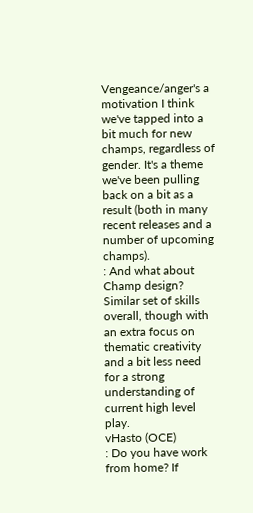Vengeance/anger's a motivation I think we've tapped into a bit much for new champs, regardless of gender. It's a theme we've been pulling back on a bit as a result (both in many recent releases and a number of upcoming champs).
: And what about Champ design?
Similar set of skills overall, though with an extra focus on thematic creativity and a bit less need for a strong understanding of current high level play.
vHasto (OCE)
: Do you have work from home? If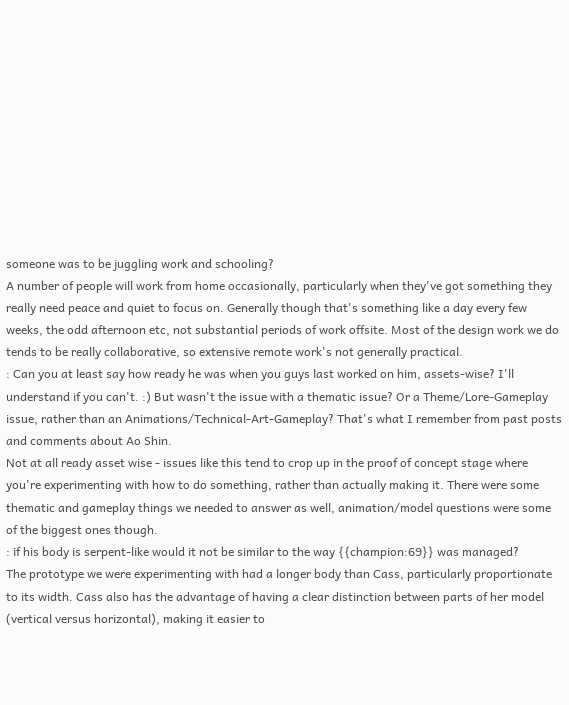someone was to be juggling work and schooling?
A number of people will work from home occasionally, particularly when they've got something they really need peace and quiet to focus on. Generally though that's something like a day every few weeks, the odd afternoon etc, not substantial periods of work offsite. Most of the design work we do tends to be really collaborative, so extensive remote work's not generally practical.
: Can you at least say how ready he was when you guys last worked on him, assets-wise? I'll understand if you can't. :) But wasn't the issue with a thematic issue? Or a Theme/Lore-Gameplay issue, rather than an Animations/Technical-Art-Gameplay? That's what I remember from past posts and comments about Ao Shin.
Not at all ready asset wise - issues like this tend to crop up in the proof of concept stage where you're experimenting with how to do something, rather than actually making it. There were some thematic and gameplay things we needed to answer as well, animation/model questions were some of the biggest ones though.
: if his body is serpent-like would it not be similar to the way {{champion:69}} was managed?
The prototype we were experimenting with had a longer body than Cass, particularly proportionate to its width. Cass also has the advantage of having a clear distinction between parts of her model (vertical versus horizontal), making it easier to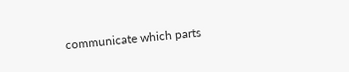communicate which parts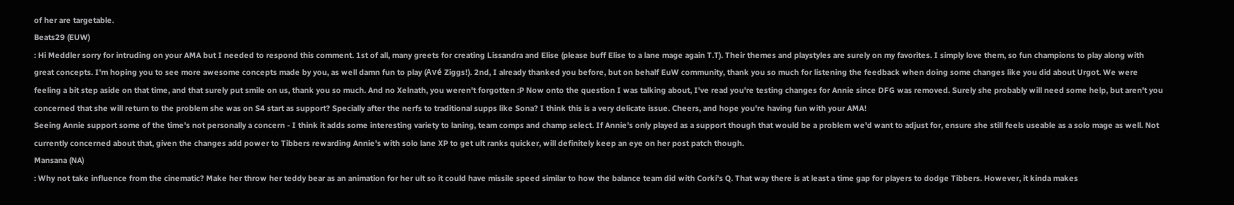of her are targetable.
Beats29 (EUW)
: Hi Meddler sorry for intruding on your AMA but I needed to respond this comment. 1st of all, many greets for creating Lissandra and Elise (please buff Elise to a lane mage again T.T). Their themes and playstyles are surely on my favorites. I simply love them, so fun champions to play along with great concepts. I'm hoping you to see more awesome concepts made by you, as well damn fun to play (Avé Ziggs!). 2nd, I already thanked you before, but on behalf EuW community, thank you so much for listening the feedback when doing some changes like you did about Urgot. We were feeling a bit step aside on that time, and that surely put smile on us, thank you so much. And no Xelnath, you weren't forgotten :P Now onto the question I was talking about, I've read you're testing changes for Annie since DFG was removed. Surely she probably will need some help, but aren't you concerned that she will return to the problem she was on S4 start as support? Specially after the nerfs to traditional supps like Sona? I think this is a very delicate issue. Cheers, and hope you're having fun with your AMA!
Seeing Annie support some of the time's not personally a concern - I think it adds some interesting variety to laning, team comps and champ select. If Annie's only played as a support though that would be a problem we'd want to adjust for, ensure she still feels useable as a solo mage as well. Not currently concerned about that, given the changes add power to Tibbers rewarding Annie's with solo lane XP to get ult ranks quicker, will definitely keep an eye on her post patch though.
Mansana (NA)
: Why not take influence from the cinematic? Make her throw her teddy bear as an animation for her ult so it could have missile speed similar to how the balance team did with Corki's Q. That way there is at least a time gap for players to dodge Tibbers. However, it kinda makes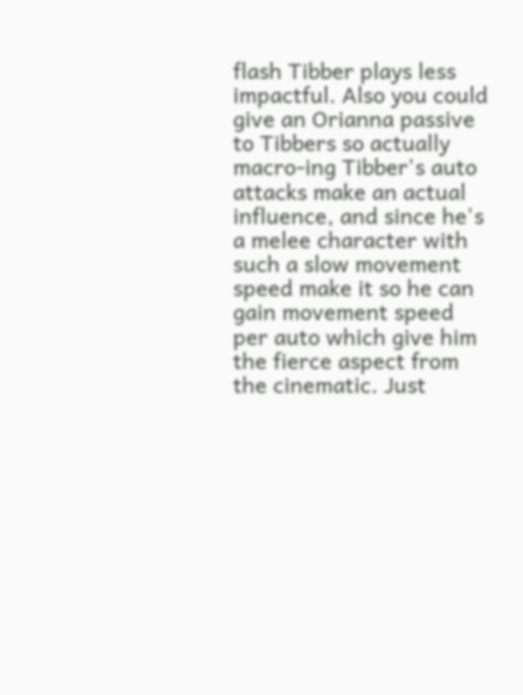flash Tibber plays less impactful. Also you could give an Orianna passive to Tibbers so actually macro-ing Tibber's auto attacks make an actual influence, and since he's a melee character with such a slow movement speed make it so he can gain movement speed per auto which give him the fierce aspect from the cinematic. Just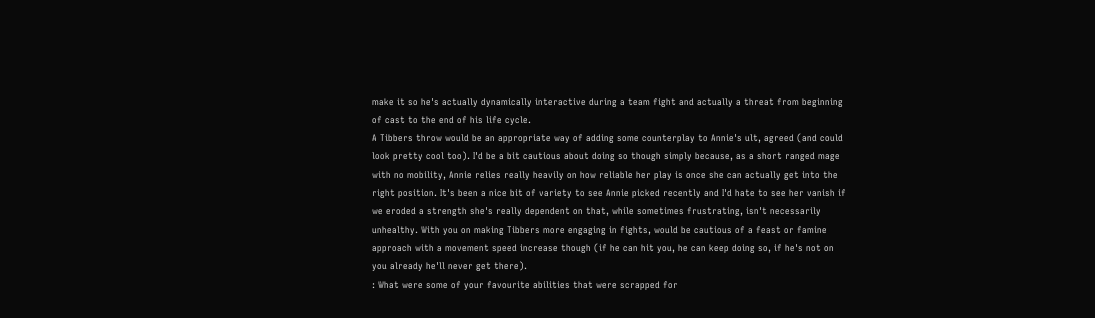make it so he's actually dynamically interactive during a team fight and actually a threat from beginning of cast to the end of his life cycle.
A Tibbers throw would be an appropriate way of adding some counterplay to Annie's ult, agreed (and could look pretty cool too). I'd be a bit cautious about doing so though simply because, as a short ranged mage with no mobility, Annie relies really heavily on how reliable her play is once she can actually get into the right position. It's been a nice bit of variety to see Annie picked recently and I'd hate to see her vanish if we eroded a strength she's really dependent on that, while sometimes frustrating, isn't necessarily unhealthy. With you on making Tibbers more engaging in fights, would be cautious of a feast or famine approach with a movement speed increase though (if he can hit you, he can keep doing so, if he's not on you already he'll never get there).
: What were some of your favourite abilities that were scrapped for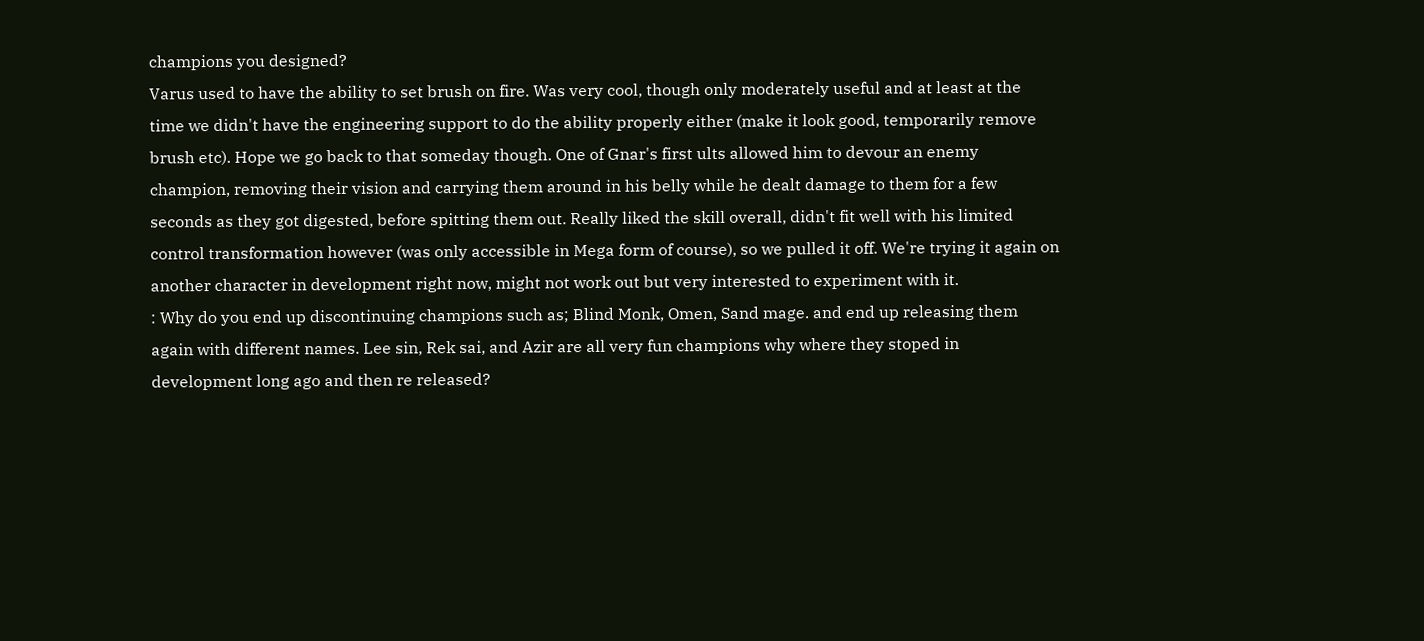champions you designed?
Varus used to have the ability to set brush on fire. Was very cool, though only moderately useful and at least at the time we didn't have the engineering support to do the ability properly either (make it look good, temporarily remove brush etc). Hope we go back to that someday though. One of Gnar's first ults allowed him to devour an enemy champion, removing their vision and carrying them around in his belly while he dealt damage to them for a few seconds as they got digested, before spitting them out. Really liked the skill overall, didn't fit well with his limited control transformation however (was only accessible in Mega form of course), so we pulled it off. We're trying it again on another character in development right now, might not work out but very interested to experiment with it.
: Why do you end up discontinuing champions such as; Blind Monk, Omen, Sand mage. and end up releasing them again with different names. Lee sin, Rek sai, and Azir are all very fun champions why where they stoped in development long ago and then re released?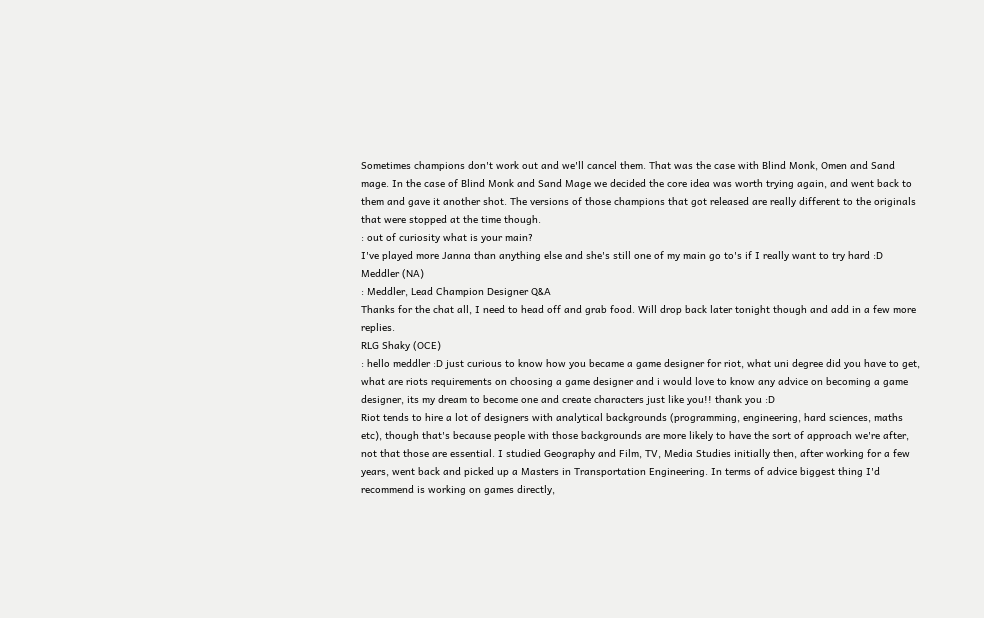Sometimes champions don't work out and we'll cancel them. That was the case with Blind Monk, Omen and Sand mage. In the case of Blind Monk and Sand Mage we decided the core idea was worth trying again, and went back to them and gave it another shot. The versions of those champions that got released are really different to the originals that were stopped at the time though.
: out of curiosity what is your main?
I've played more Janna than anything else and she's still one of my main go to's if I really want to try hard :D
Meddler (NA)
: Meddler, Lead Champion Designer Q&A
Thanks for the chat all, I need to head off and grab food. Will drop back later tonight though and add in a few more replies.
RLG Shaky (OCE)
: hello meddler :D just curious to know how you became a game designer for riot, what uni degree did you have to get, what are riots requirements on choosing a game designer and i would love to know any advice on becoming a game designer, its my dream to become one and create characters just like you!! thank you :D
Riot tends to hire a lot of designers with analytical backgrounds (programming, engineering, hard sciences, maths etc), though that's because people with those backgrounds are more likely to have the sort of approach we're after, not that those are essential. I studied Geography and Film, TV, Media Studies initially then, after working for a few years, went back and picked up a Masters in Transportation Engineering. In terms of advice biggest thing I'd recommend is working on games directly,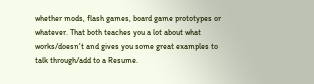whether mods, flash games, board game prototypes or whatever. That both teaches you a lot about what works/doesn't and gives you some great examples to talk through/add to a Resume.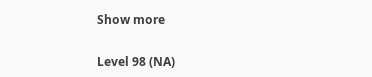Show more


Level 98 (NA)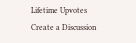Lifetime Upvotes
Create a Discussion